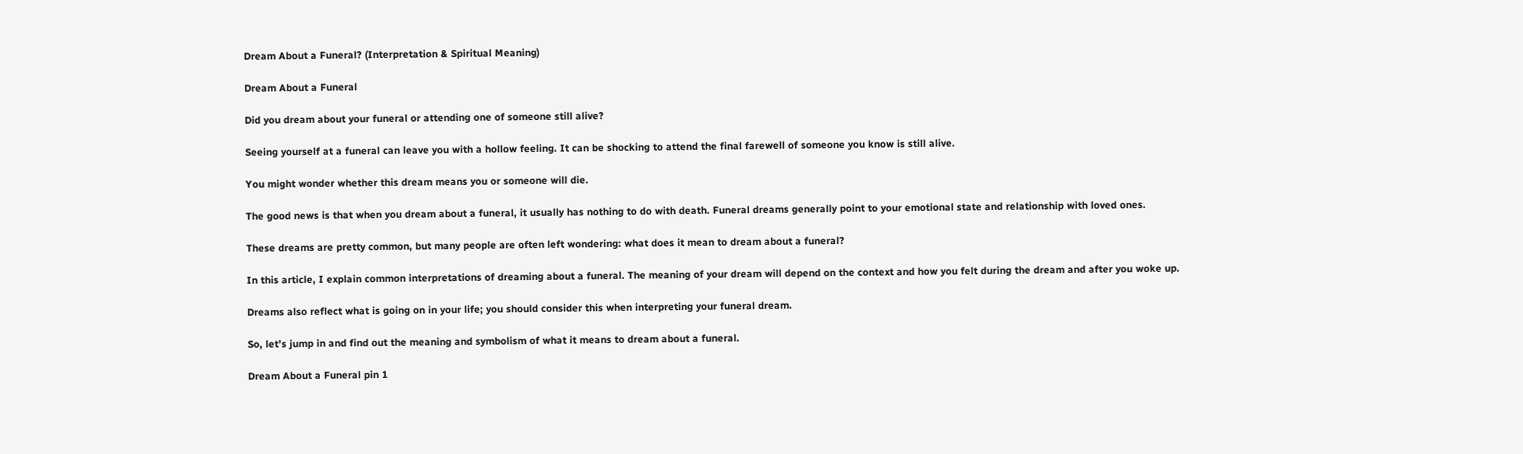Dream About a Funeral? (Interpretation & Spiritual Meaning)

Dream About a Funeral

Did you dream about your funeral or attending one of someone still alive?

Seeing yourself at a funeral can leave you with a hollow feeling. It can be shocking to attend the final farewell of someone you know is still alive.

You might wonder whether this dream means you or someone will die.

The good news is that when you dream about a funeral, it usually has nothing to do with death. Funeral dreams generally point to your emotional state and relationship with loved ones.

These dreams are pretty common, but many people are often left wondering: what does it mean to dream about a funeral?

In this article, I explain common interpretations of dreaming about a funeral. The meaning of your dream will depend on the context and how you felt during the dream and after you woke up.

Dreams also reflect what is going on in your life; you should consider this when interpreting your funeral dream.

So, let’s jump in and find out the meaning and symbolism of what it means to dream about a funeral.

Dream About a Funeral pin 1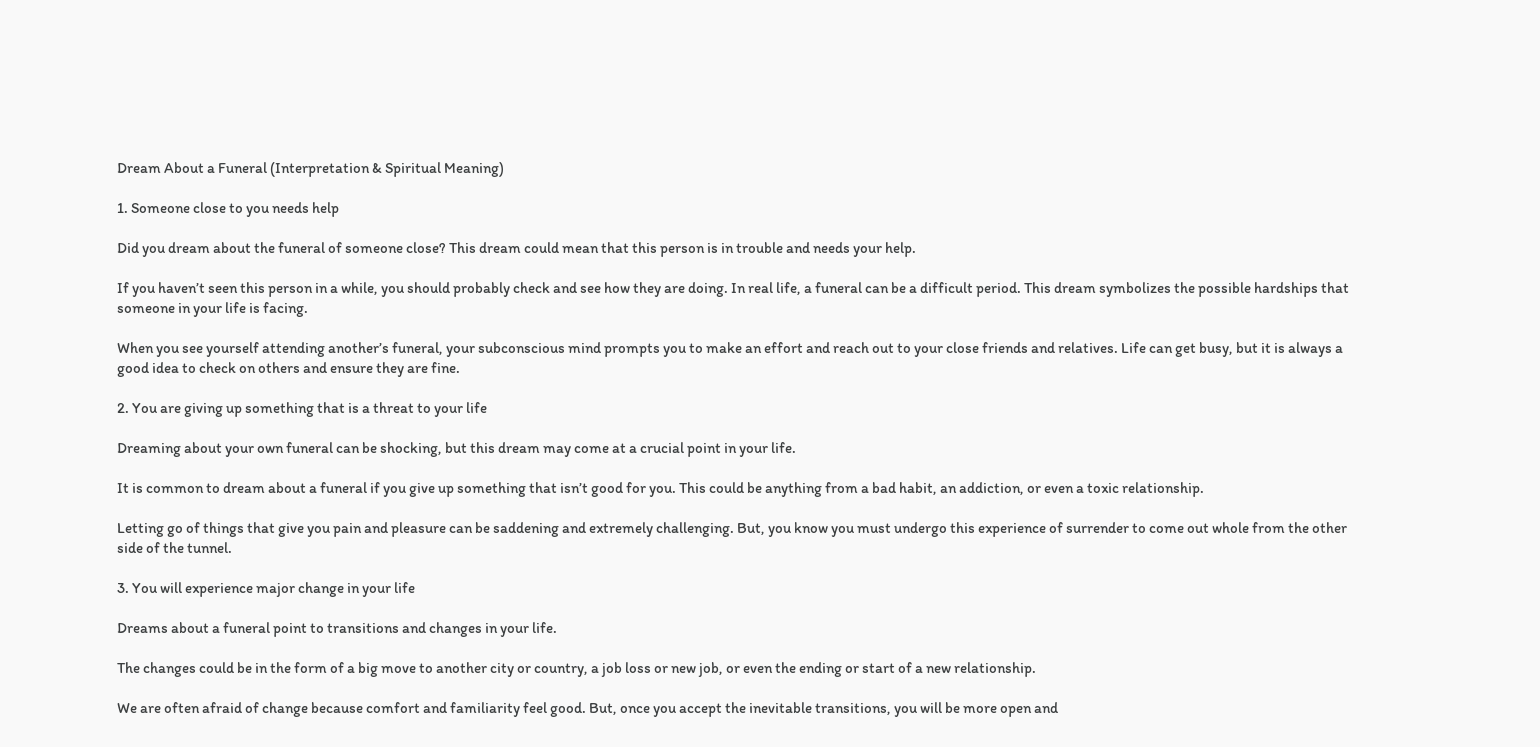Dream About a Funeral (Interpretation & Spiritual Meaning)

1. Someone close to you needs help

Did you dream about the funeral of someone close? This dream could mean that this person is in trouble and needs your help.

If you haven’t seen this person in a while, you should probably check and see how they are doing. In real life, a funeral can be a difficult period. This dream symbolizes the possible hardships that someone in your life is facing.

When you see yourself attending another’s funeral, your subconscious mind prompts you to make an effort and reach out to your close friends and relatives. Life can get busy, but it is always a good idea to check on others and ensure they are fine.

2. You are giving up something that is a threat to your life

Dreaming about your own funeral can be shocking, but this dream may come at a crucial point in your life.

It is common to dream about a funeral if you give up something that isn’t good for you. This could be anything from a bad habit, an addiction, or even a toxic relationship.

Letting go of things that give you pain and pleasure can be saddening and extremely challenging. But, you know you must undergo this experience of surrender to come out whole from the other side of the tunnel.

3. You will experience major change in your life

Dreams about a funeral point to transitions and changes in your life.

The changes could be in the form of a big move to another city or country, a job loss or new job, or even the ending or start of a new relationship.

We are often afraid of change because comfort and familiarity feel good. But, once you accept the inevitable transitions, you will be more open and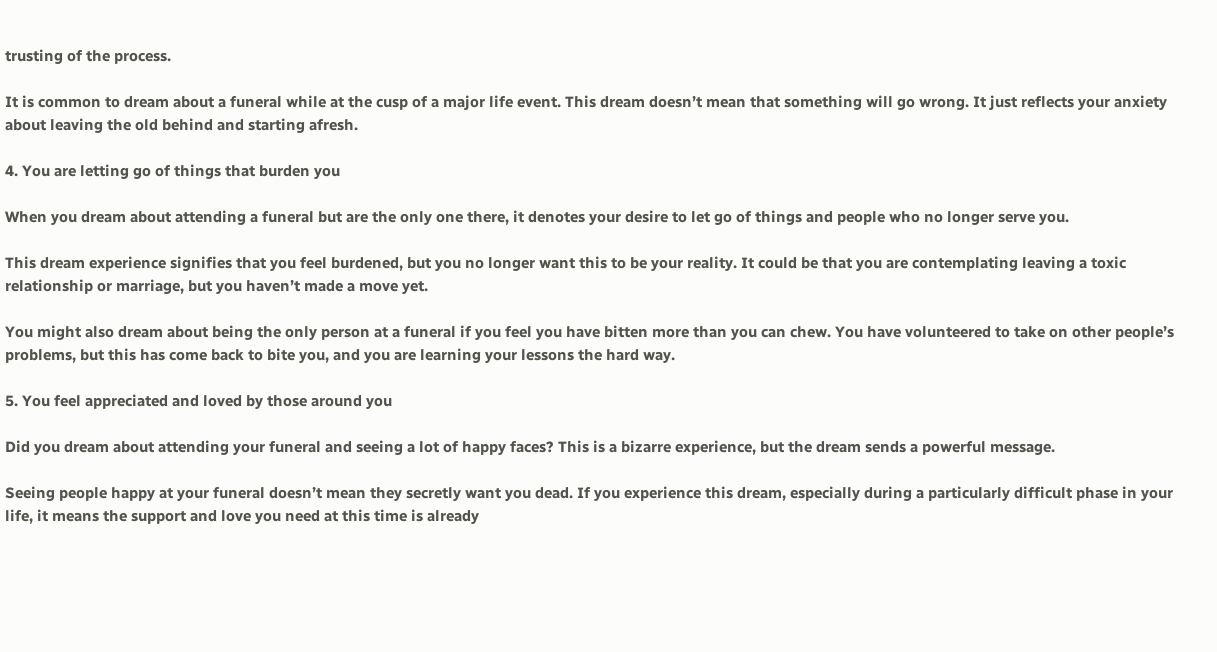trusting of the process.

It is common to dream about a funeral while at the cusp of a major life event. This dream doesn’t mean that something will go wrong. It just reflects your anxiety about leaving the old behind and starting afresh.

4. You are letting go of things that burden you

When you dream about attending a funeral but are the only one there, it denotes your desire to let go of things and people who no longer serve you.

This dream experience signifies that you feel burdened, but you no longer want this to be your reality. It could be that you are contemplating leaving a toxic relationship or marriage, but you haven’t made a move yet.

You might also dream about being the only person at a funeral if you feel you have bitten more than you can chew. You have volunteered to take on other people’s problems, but this has come back to bite you, and you are learning your lessons the hard way.

5. You feel appreciated and loved by those around you

Did you dream about attending your funeral and seeing a lot of happy faces? This is a bizarre experience, but the dream sends a powerful message.

Seeing people happy at your funeral doesn’t mean they secretly want you dead. If you experience this dream, especially during a particularly difficult phase in your life, it means the support and love you need at this time is already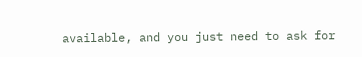available, and you just need to ask for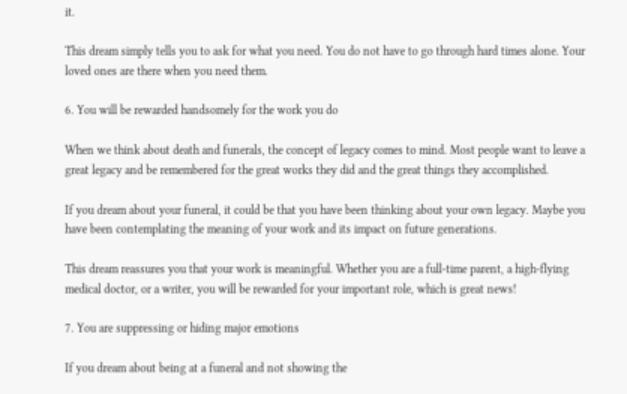it.

This dream simply tells you to ask for what you need. You do not have to go through hard times alone. Your loved ones are there when you need them.

6. You will be rewarded handsomely for the work you do

When we think about death and funerals, the concept of legacy comes to mind. Most people want to leave a great legacy and be remembered for the great works they did and the great things they accomplished.

If you dream about your funeral, it could be that you have been thinking about your own legacy. Maybe you have been contemplating the meaning of your work and its impact on future generations.

This dream reassures you that your work is meaningful. Whether you are a full-time parent, a high-flying medical doctor, or a writer, you will be rewarded for your important role, which is great news!

7. You are suppressing or hiding major emotions

If you dream about being at a funeral and not showing the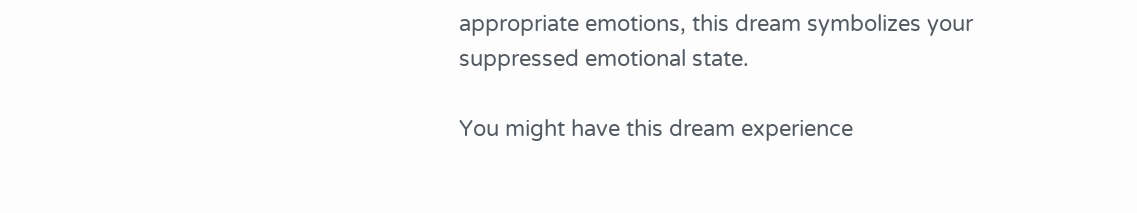appropriate emotions, this dream symbolizes your suppressed emotional state.

You might have this dream experience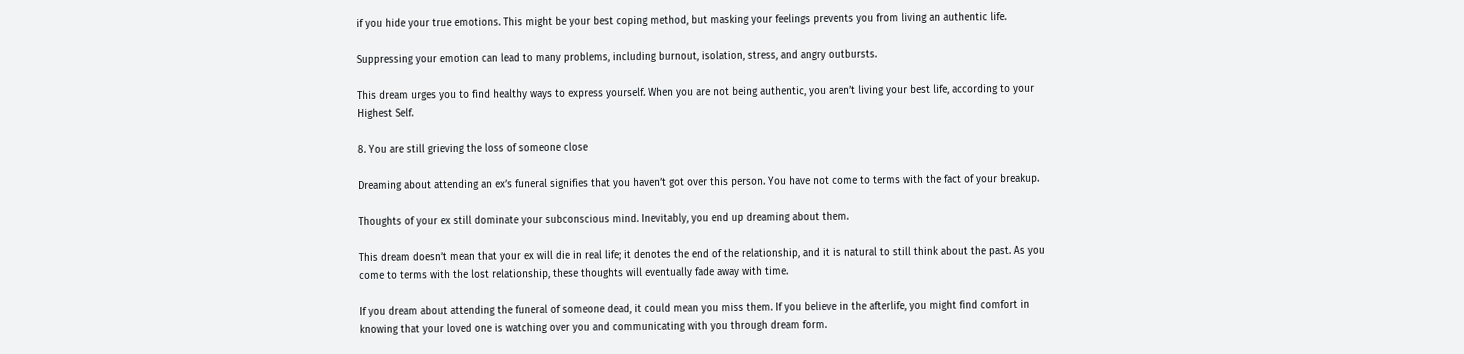if you hide your true emotions. This might be your best coping method, but masking your feelings prevents you from living an authentic life.

Suppressing your emotion can lead to many problems, including burnout, isolation, stress, and angry outbursts.

This dream urges you to find healthy ways to express yourself. When you are not being authentic, you aren’t living your best life, according to your Highest Self.

8. You are still grieving the loss of someone close

Dreaming about attending an ex’s funeral signifies that you haven’t got over this person. You have not come to terms with the fact of your breakup.

Thoughts of your ex still dominate your subconscious mind. Inevitably, you end up dreaming about them.

This dream doesn’t mean that your ex will die in real life; it denotes the end of the relationship, and it is natural to still think about the past. As you come to terms with the lost relationship, these thoughts will eventually fade away with time.

If you dream about attending the funeral of someone dead, it could mean you miss them. If you believe in the afterlife, you might find comfort in knowing that your loved one is watching over you and communicating with you through dream form.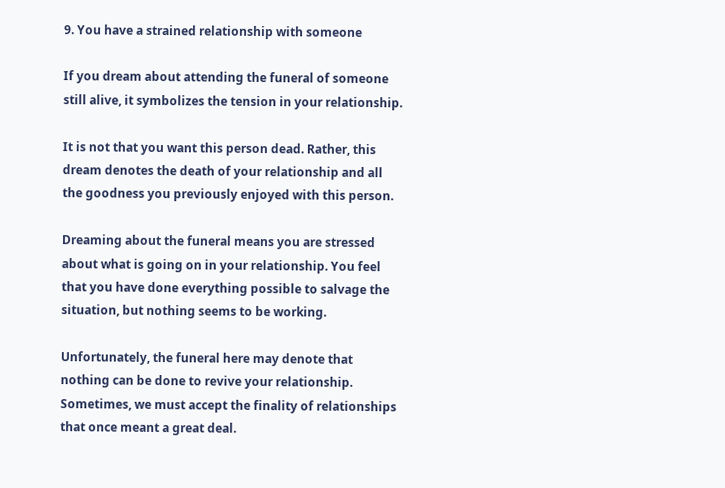9. You have a strained relationship with someone

If you dream about attending the funeral of someone still alive, it symbolizes the tension in your relationship.

It is not that you want this person dead. Rather, this dream denotes the death of your relationship and all the goodness you previously enjoyed with this person.

Dreaming about the funeral means you are stressed about what is going on in your relationship. You feel that you have done everything possible to salvage the situation, but nothing seems to be working.

Unfortunately, the funeral here may denote that nothing can be done to revive your relationship. Sometimes, we must accept the finality of relationships that once meant a great deal.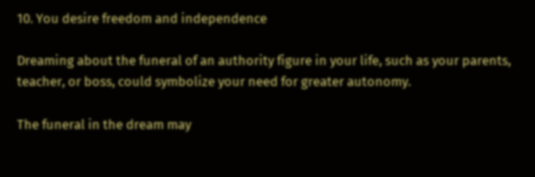10. You desire freedom and independence

Dreaming about the funeral of an authority figure in your life, such as your parents, teacher, or boss, could symbolize your need for greater autonomy.

The funeral in the dream may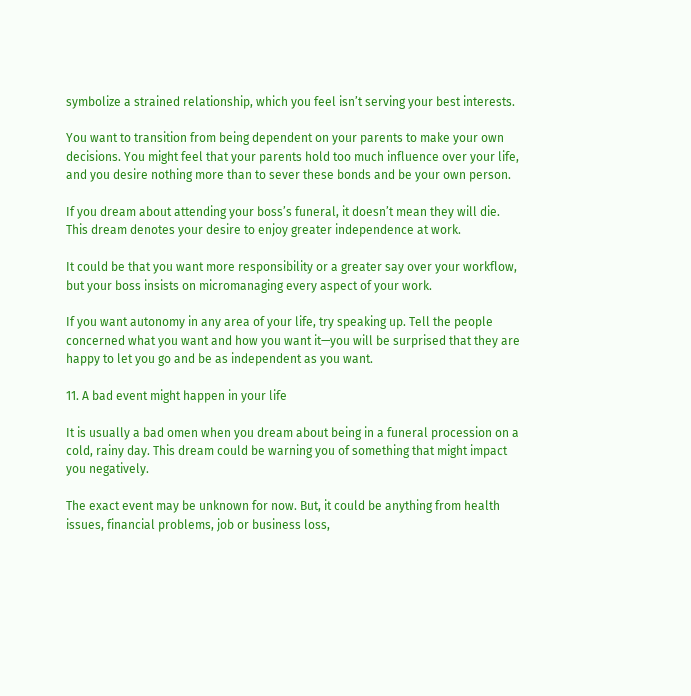symbolize a strained relationship, which you feel isn’t serving your best interests.

You want to transition from being dependent on your parents to make your own decisions. You might feel that your parents hold too much influence over your life, and you desire nothing more than to sever these bonds and be your own person.

If you dream about attending your boss’s funeral, it doesn’t mean they will die. This dream denotes your desire to enjoy greater independence at work.

It could be that you want more responsibility or a greater say over your workflow, but your boss insists on micromanaging every aspect of your work.

If you want autonomy in any area of your life, try speaking up. Tell the people concerned what you want and how you want it—you will be surprised that they are happy to let you go and be as independent as you want.

11. A bad event might happen in your life

It is usually a bad omen when you dream about being in a funeral procession on a cold, rainy day. This dream could be warning you of something that might impact you negatively.

The exact event may be unknown for now. But, it could be anything from health issues, financial problems, job or business loss,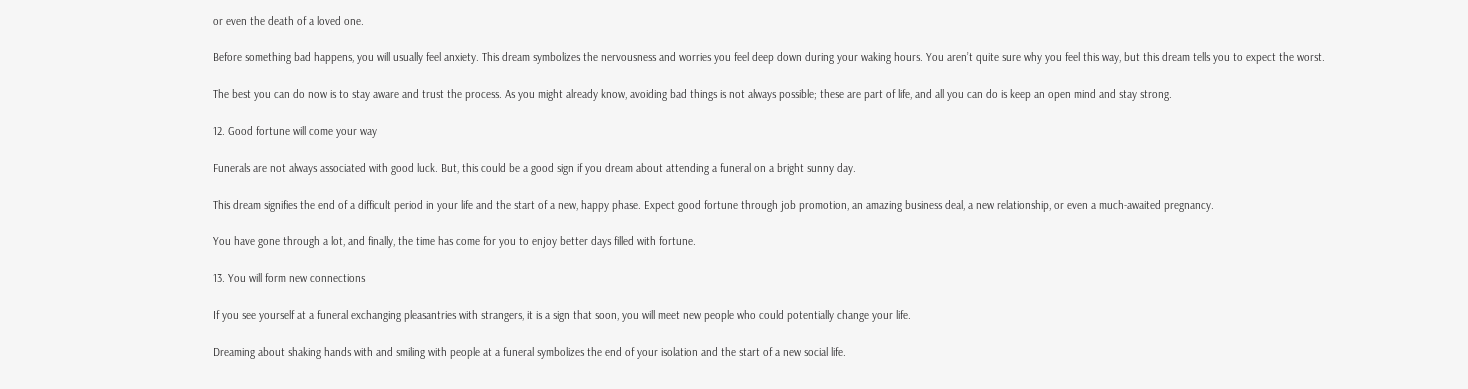or even the death of a loved one.

Before something bad happens, you will usually feel anxiety. This dream symbolizes the nervousness and worries you feel deep down during your waking hours. You aren’t quite sure why you feel this way, but this dream tells you to expect the worst.

The best you can do now is to stay aware and trust the process. As you might already know, avoiding bad things is not always possible; these are part of life, and all you can do is keep an open mind and stay strong.

12. Good fortune will come your way

Funerals are not always associated with good luck. But, this could be a good sign if you dream about attending a funeral on a bright sunny day.

This dream signifies the end of a difficult period in your life and the start of a new, happy phase. Expect good fortune through job promotion, an amazing business deal, a new relationship, or even a much-awaited pregnancy.

You have gone through a lot, and finally, the time has come for you to enjoy better days filled with fortune.

13. You will form new connections

If you see yourself at a funeral exchanging pleasantries with strangers, it is a sign that soon, you will meet new people who could potentially change your life.

Dreaming about shaking hands with and smiling with people at a funeral symbolizes the end of your isolation and the start of a new social life.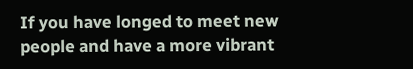If you have longed to meet new people and have a more vibrant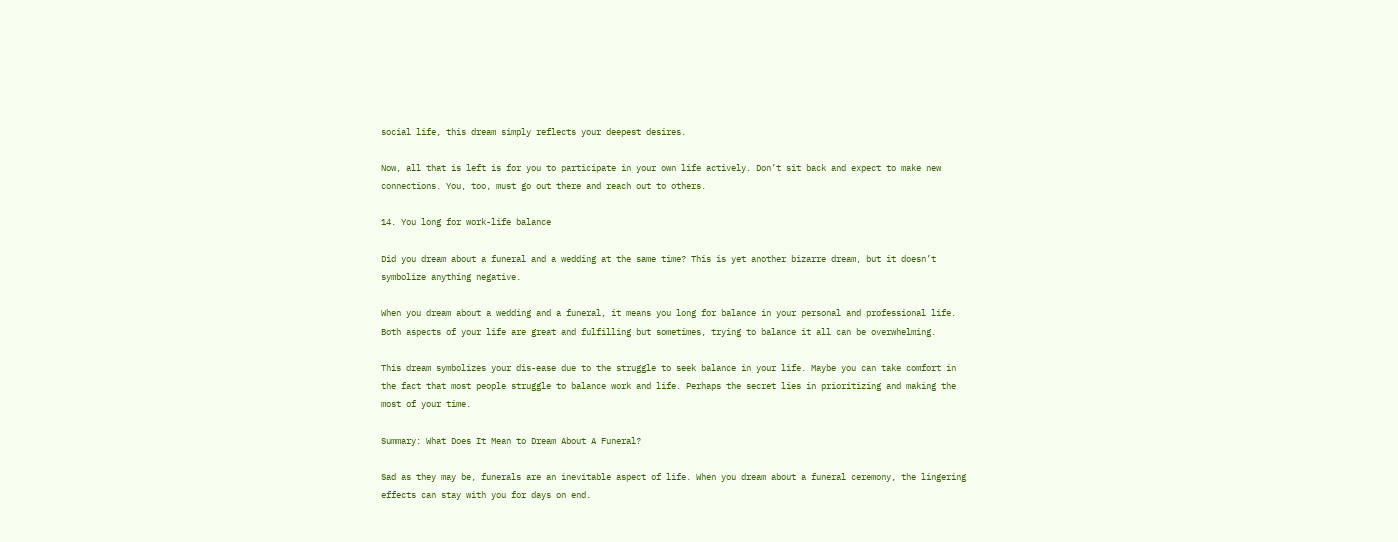social life, this dream simply reflects your deepest desires.

Now, all that is left is for you to participate in your own life actively. Don’t sit back and expect to make new connections. You, too, must go out there and reach out to others.

14. You long for work-life balance

Did you dream about a funeral and a wedding at the same time? This is yet another bizarre dream, but it doesn’t symbolize anything negative.

When you dream about a wedding and a funeral, it means you long for balance in your personal and professional life. Both aspects of your life are great and fulfilling but sometimes, trying to balance it all can be overwhelming.

This dream symbolizes your dis-ease due to the struggle to seek balance in your life. Maybe you can take comfort in the fact that most people struggle to balance work and life. Perhaps the secret lies in prioritizing and making the most of your time.

Summary: What Does It Mean to Dream About A Funeral?

Sad as they may be, funerals are an inevitable aspect of life. When you dream about a funeral ceremony, the lingering effects can stay with you for days on end.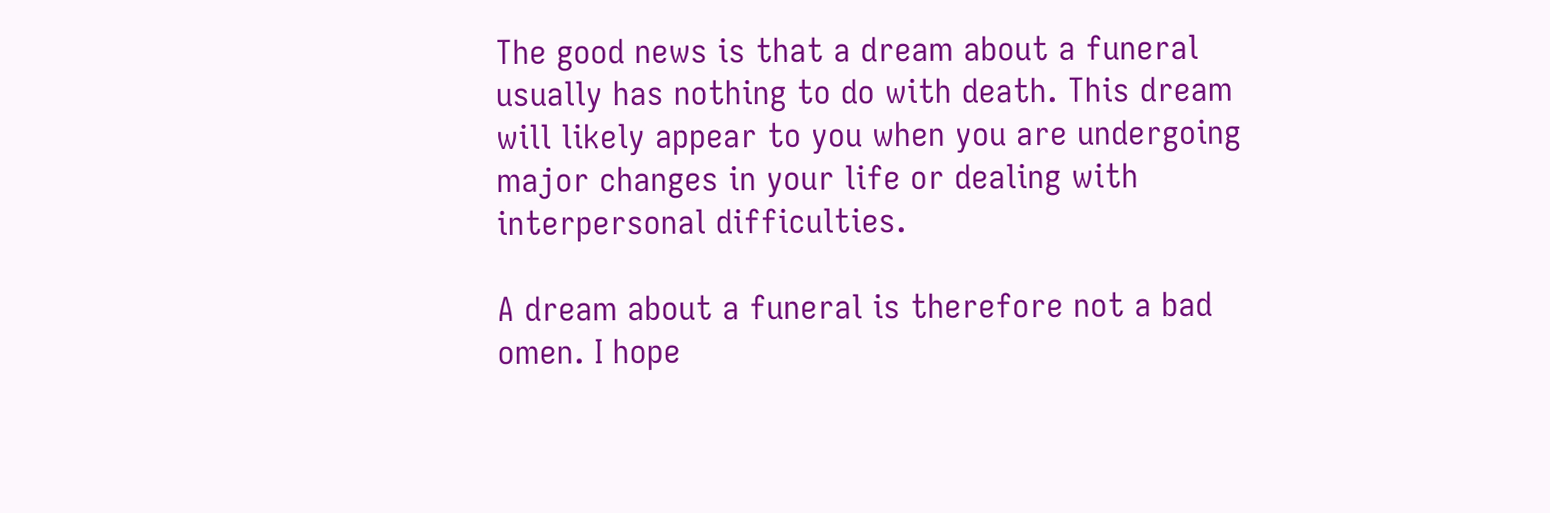The good news is that a dream about a funeral usually has nothing to do with death. This dream will likely appear to you when you are undergoing major changes in your life or dealing with interpersonal difficulties.

A dream about a funeral is therefore not a bad omen. I hope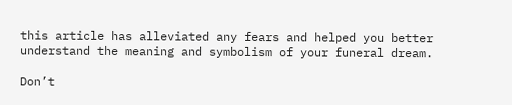this article has alleviated any fears and helped you better understand the meaning and symbolism of your funeral dream.

Don’t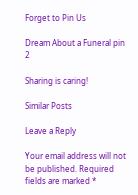Forget to Pin Us

Dream About a Funeral pin 2

Sharing is caring!

Similar Posts

Leave a Reply

Your email address will not be published. Required fields are marked *